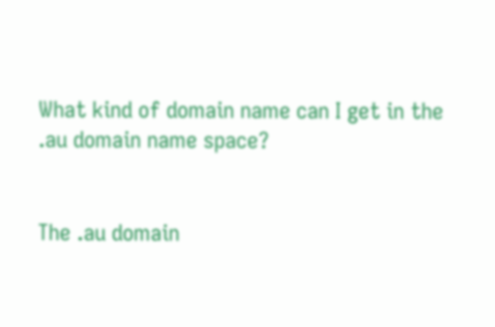What kind of domain name can I get in the .au domain name space?


The .au domain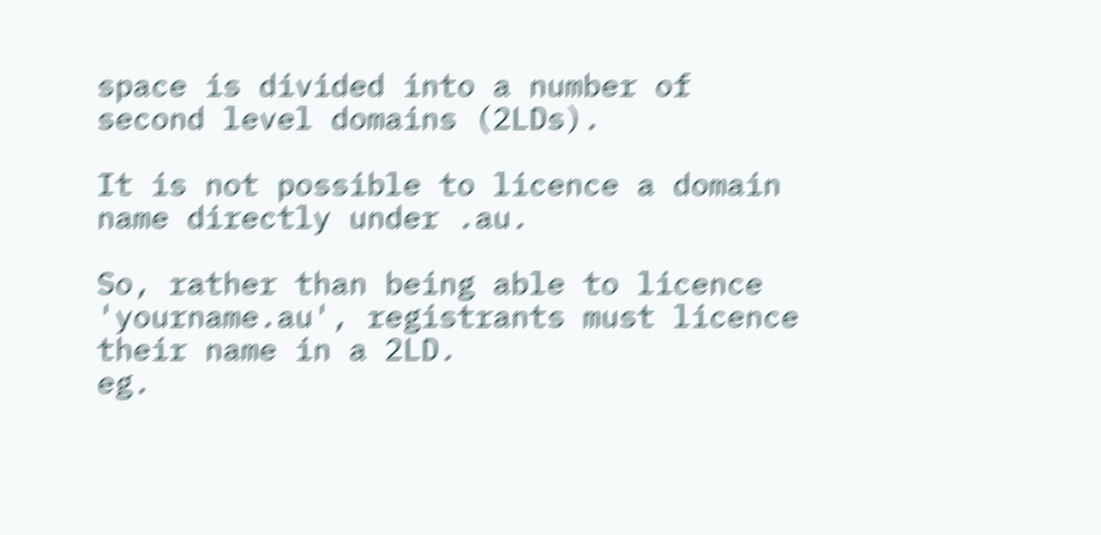space is divided into a number of second level domains (2LDs).

It is not possible to licence a domain name directly under .au.

So, rather than being able to licence 'yourname.au', registrants must licence their name in a 2LD.
eg.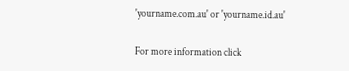'yourname.com.au' or 'yourname.id.au'

For more information click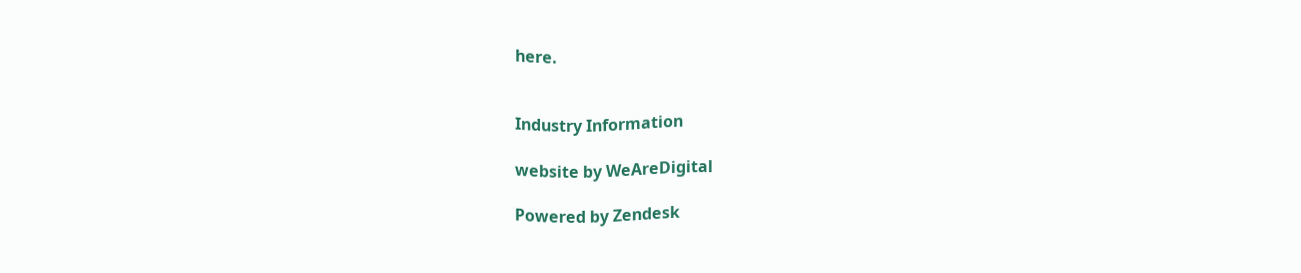here.


Industry Information

website by WeAreDigital

Powered by Zendesk